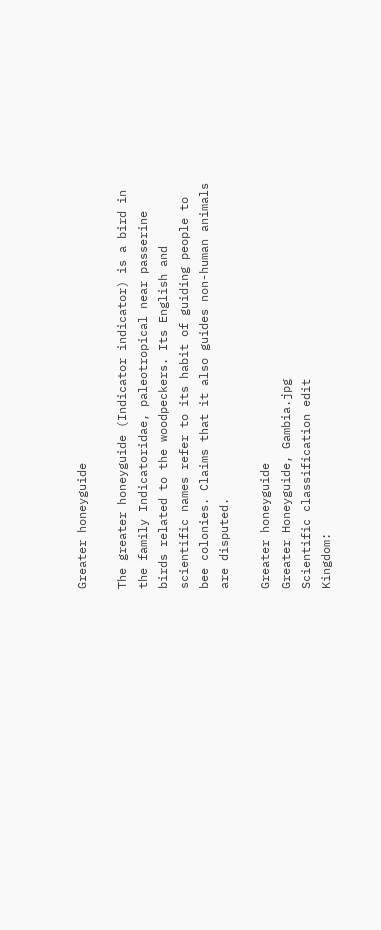Greater honeyguide

The greater honeyguide (Indicator indicator) is a bird in the family Indicatoridae, paleotropical near passerine birds related to the woodpeckers. Its English and scientific names refer to its habit of guiding people to bee colonies. Claims that it also guides non-human animals are disputed.

Greater honeyguide
Greater Honeyguide, Gambia.jpg
Scientific classification edit
Kingdom: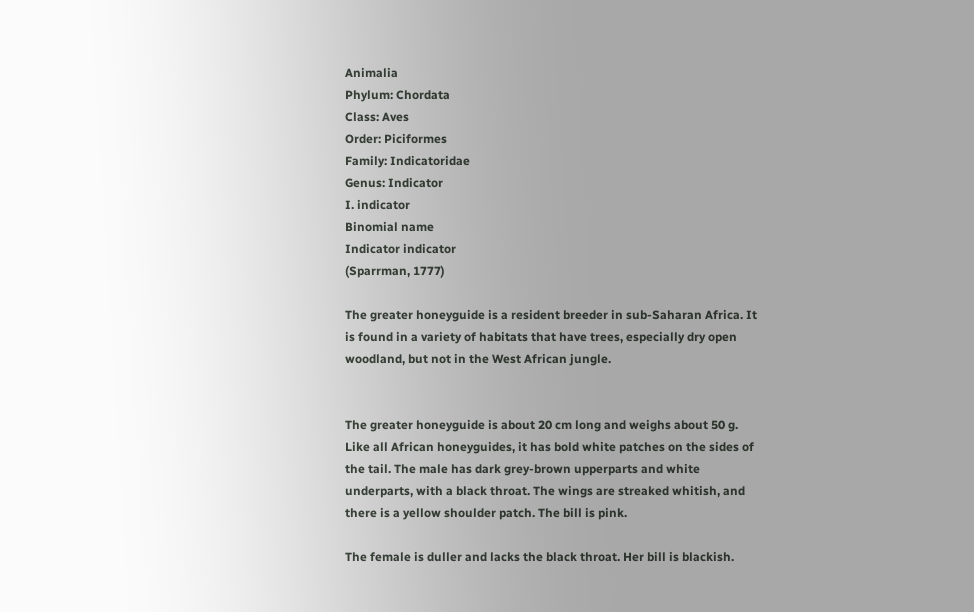Animalia
Phylum: Chordata
Class: Aves
Order: Piciformes
Family: Indicatoridae
Genus: Indicator
I. indicator
Binomial name
Indicator indicator
(Sparrman, 1777)

The greater honeyguide is a resident breeder in sub-Saharan Africa. It is found in a variety of habitats that have trees, especially dry open woodland, but not in the West African jungle.


The greater honeyguide is about 20 cm long and weighs about 50 g. Like all African honeyguides, it has bold white patches on the sides of the tail. The male has dark grey-brown upperparts and white underparts, with a black throat. The wings are streaked whitish, and there is a yellow shoulder patch. The bill is pink.

The female is duller and lacks the black throat. Her bill is blackish.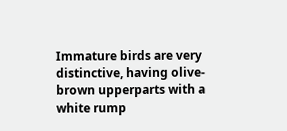Immature birds are very distinctive, having olive-brown upperparts with a white rump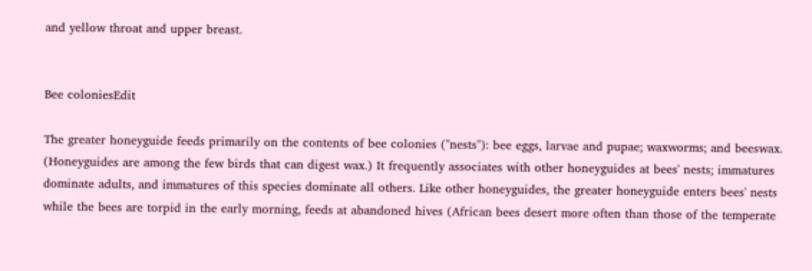and yellow throat and upper breast.


Bee coloniesEdit

The greater honeyguide feeds primarily on the contents of bee colonies ("nests"): bee eggs, larvae and pupae; waxworms; and beeswax. (Honeyguides are among the few birds that can digest wax.) It frequently associates with other honeyguides at bees' nests; immatures dominate adults, and immatures of this species dominate all others. Like other honeyguides, the greater honeyguide enters bees' nests while the bees are torpid in the early morning, feeds at abandoned hives (African bees desert more often than those of the temperate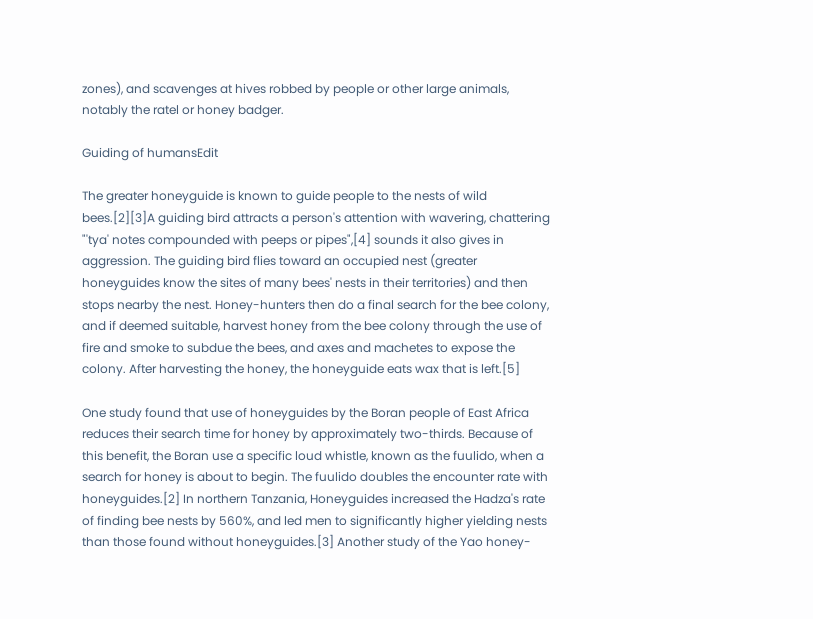zones), and scavenges at hives robbed by people or other large animals, notably the ratel or honey badger.

Guiding of humansEdit

The greater honeyguide is known to guide people to the nests of wild bees.[2][3]A guiding bird attracts a person's attention with wavering, chattering "'tya' notes compounded with peeps or pipes",[4] sounds it also gives in aggression. The guiding bird flies toward an occupied nest (greater honeyguides know the sites of many bees' nests in their territories) and then stops nearby the nest. Honey-hunters then do a final search for the bee colony, and if deemed suitable, harvest honey from the bee colony through the use of fire and smoke to subdue the bees, and axes and machetes to expose the colony. After harvesting the honey, the honeyguide eats wax that is left.[5]

One study found that use of honeyguides by the Boran people of East Africa reduces their search time for honey by approximately two-thirds. Because of this benefit, the Boran use a specific loud whistle, known as the fuulido, when a search for honey is about to begin. The fuulido doubles the encounter rate with honeyguides.[2] In northern Tanzania, Honeyguides increased the Hadza's rate of finding bee nests by 560%, and led men to significantly higher yielding nests than those found without honeyguides.[3] Another study of the Yao honey-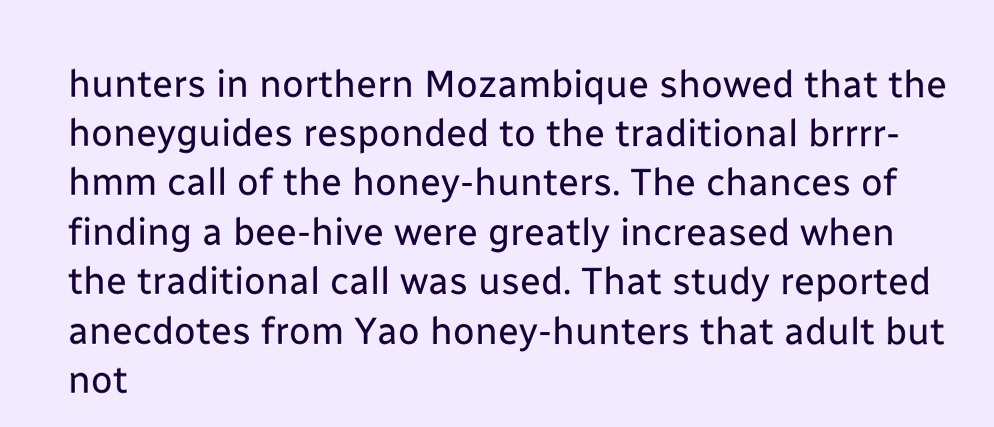hunters in northern Mozambique showed that the honeyguides responded to the traditional brrrr-hmm call of the honey-hunters. The chances of finding a bee-hive were greatly increased when the traditional call was used. That study reported anecdotes from Yao honey-hunters that adult but not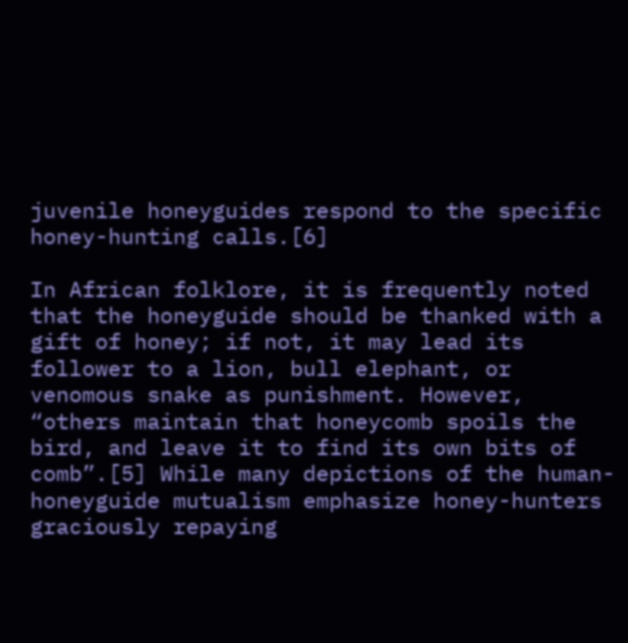juvenile honeyguides respond to the specific honey-hunting calls.[6]

In African folklore, it is frequently noted that the honeyguide should be thanked with a gift of honey; if not, it may lead its follower to a lion, bull elephant, or venomous snake as punishment. However, “others maintain that honeycomb spoils the bird, and leave it to find its own bits of comb”.[5] While many depictions of the human-honeyguide mutualism emphasize honey-hunters graciously repaying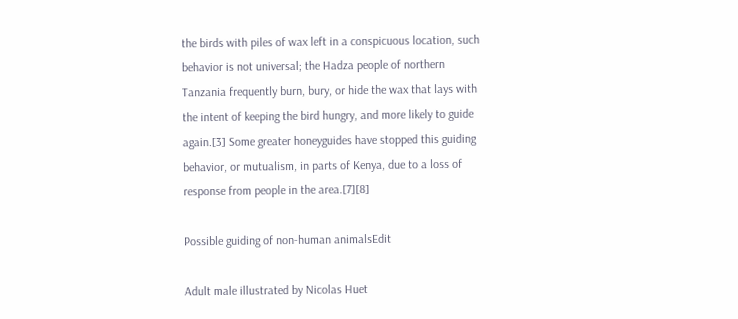the birds with piles of wax left in a conspicuous location, such behavior is not universal; the Hadza people of northern Tanzania frequently burn, bury, or hide the wax that lays with the intent of keeping the bird hungry, and more likely to guide again.[3] Some greater honeyguides have stopped this guiding behavior, or mutualism, in parts of Kenya, due to a loss of response from people in the area.[7][8]

Possible guiding of non-human animalsEdit

Adult male illustrated by Nicolas Huet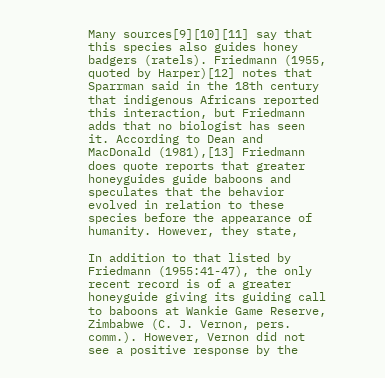Many sources[9][10][11] say that this species also guides honey badgers (ratels). Friedmann (1955, quoted by Harper)[12] notes that Sparrman said in the 18th century that indigenous Africans reported this interaction, but Friedmann adds that no biologist has seen it. According to Dean and MacDonald (1981),[13] Friedmann does quote reports that greater honeyguides guide baboons and speculates that the behavior evolved in relation to these species before the appearance of humanity. However, they state,

In addition to that listed by Friedmann (1955:41-47), the only recent record is of a greater honeyguide giving its guiding call to baboons at Wankie Game Reserve, Zimbabwe (C. J. Vernon, pers. comm.). However, Vernon did not see a positive response by the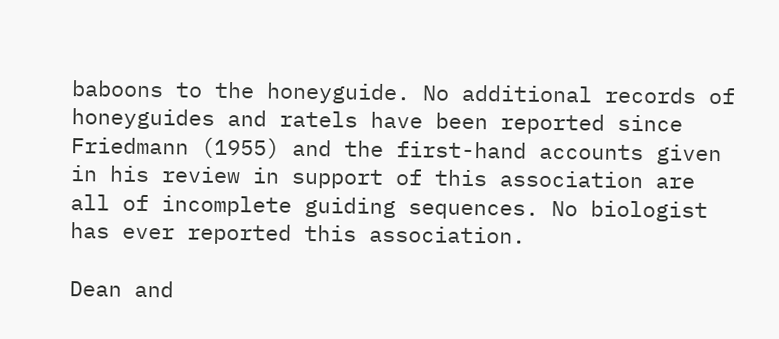baboons to the honeyguide. No additional records of honeyguides and ratels have been reported since Friedmann (1955) and the first-hand accounts given in his review in support of this association are all of incomplete guiding sequences. No biologist has ever reported this association.

Dean and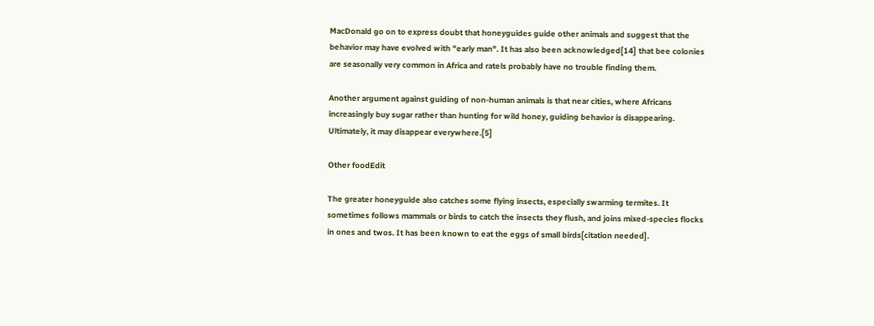MacDonald go on to express doubt that honeyguides guide other animals and suggest that the behavior may have evolved with "early man". It has also been acknowledged[14] that bee colonies are seasonally very common in Africa and ratels probably have no trouble finding them.

Another argument against guiding of non-human animals is that near cities, where Africans increasingly buy sugar rather than hunting for wild honey, guiding behavior is disappearing. Ultimately, it may disappear everywhere.[5]

Other foodEdit

The greater honeyguide also catches some flying insects, especially swarming termites. It sometimes follows mammals or birds to catch the insects they flush, and joins mixed-species flocks in ones and twos. It has been known to eat the eggs of small birds[citation needed].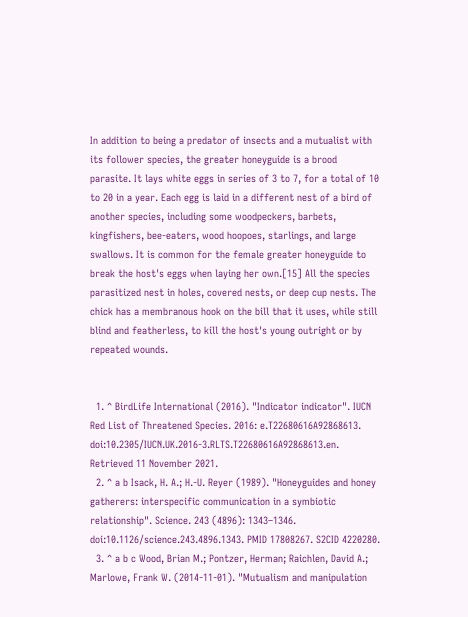In addition to being a predator of insects and a mutualist with its follower species, the greater honeyguide is a brood parasite. It lays white eggs in series of 3 to 7, for a total of 10 to 20 in a year. Each egg is laid in a different nest of a bird of another species, including some woodpeckers, barbets, kingfishers, bee-eaters, wood hoopoes, starlings, and large swallows. It is common for the female greater honeyguide to break the host's eggs when laying her own.[15] All the species parasitized nest in holes, covered nests, or deep cup nests. The chick has a membranous hook on the bill that it uses, while still blind and featherless, to kill the host's young outright or by repeated wounds.


  1. ^ BirdLife International (2016). "Indicator indicator". IUCN Red List of Threatened Species. 2016: e.T22680616A92868613. doi:10.2305/IUCN.UK.2016-3.RLTS.T22680616A92868613.en. Retrieved 11 November 2021.
  2. ^ a b Isack, H. A.; H.-U. Reyer (1989). "Honeyguides and honey gatherers: interspecific communication in a symbiotic relationship". Science. 243 (4896): 1343–1346. doi:10.1126/science.243.4896.1343. PMID 17808267. S2CID 4220280.
  3. ^ a b c Wood, Brian M.; Pontzer, Herman; Raichlen, David A.; Marlowe, Frank W. (2014-11-01). "Mutualism and manipulation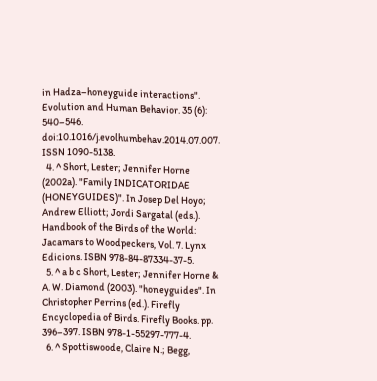in Hadza–honeyguide interactions". Evolution and Human Behavior. 35 (6): 540–546. doi:10.1016/j.evolhumbehav.2014.07.007. ISSN 1090-5138.
  4. ^ Short, Lester; Jennifer Horne (2002a). "Family INDICATORIDAE (HONEYGUIDES)". In Josep Del Hoyo; Andrew Elliott; Jordi Sargatal (eds.). Handbook of the Birds of the World: Jacamars to Woodpeckers, Vol. 7. Lynx Edicions. ISBN 978-84-87334-37-5.
  5. ^ a b c Short, Lester; Jennifer Horne & A. W. Diamond (2003). "honeyguides". In Christopher Perrins (ed.). Firefly Encyclopedia of Birds. Firefly Books. pp. 396–397. ISBN 978-1-55297-777-4.
  6. ^ Spottiswoode, Claire N.; Begg,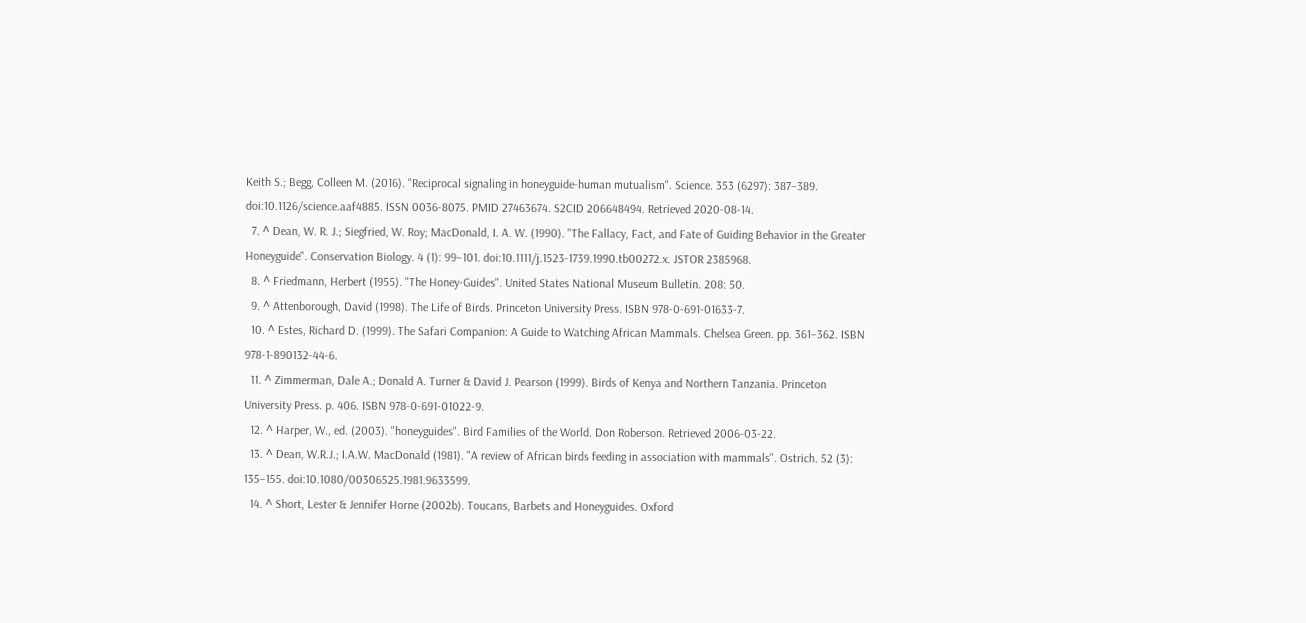Keith S.; Begg, Colleen M. (2016). "Reciprocal signaling in honeyguide-human mutualism". Science. 353 (6297): 387–389. doi:10.1126/science.aaf4885. ISSN 0036-8075. PMID 27463674. S2CID 206648494. Retrieved 2020-08-14.
  7. ^ Dean, W. R. J.; Siegfried, W. Roy; MacDonald, I. A. W. (1990). "The Fallacy, Fact, and Fate of Guiding Behavior in the Greater Honeyguide". Conservation Biology. 4 (1): 99–101. doi:10.1111/j.1523-1739.1990.tb00272.x. JSTOR 2385968.
  8. ^ Friedmann, Herbert (1955). "The Honey-Guides". United States National Museum Bulletin. 208: 50.
  9. ^ Attenborough, David (1998). The Life of Birds. Princeton University Press. ISBN 978-0-691-01633-7.
  10. ^ Estes, Richard D. (1999). The Safari Companion: A Guide to Watching African Mammals. Chelsea Green. pp. 361–362. ISBN 978-1-890132-44-6.
  11. ^ Zimmerman, Dale A.; Donald A. Turner & David J. Pearson (1999). Birds of Kenya and Northern Tanzania. Princeton University Press. p. 406. ISBN 978-0-691-01022-9.
  12. ^ Harper, W., ed. (2003). "honeyguides". Bird Families of the World. Don Roberson. Retrieved 2006-03-22.
  13. ^ Dean, W.R.J.; I.A.W. MacDonald (1981). "A review of African birds feeding in association with mammals". Ostrich. 52 (3): 135–155. doi:10.1080/00306525.1981.9633599.
  14. ^ Short, Lester & Jennifer Horne (2002b). Toucans, Barbets and Honeyguides. Oxford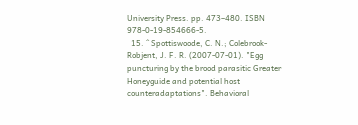University Press. pp. 473–480. ISBN 978-0-19-854666-5.
  15. ^ Spottiswoode, C. N.; Colebrook-Robjent, J. F. R. (2007-07-01). "Egg puncturing by the brood parasitic Greater Honeyguide and potential host counteradaptations". Behavioral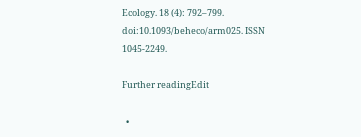Ecology. 18 (4): 792–799. doi:10.1093/beheco/arm025. ISSN 1045-2249.

Further readingEdit

  •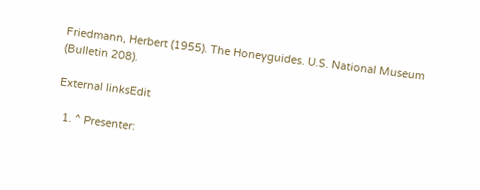Friedmann, Herbert (1955). The Honeyguides. U.S. National Museum (Bulletin 208).

External linksEdit

  1. ^ Presenter: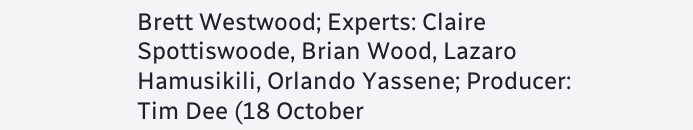Brett Westwood; Experts: Claire Spottiswoode, Brian Wood, Lazaro Hamusikili, Orlando Yassene; Producer: Tim Dee (18 October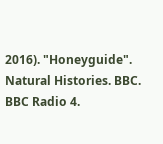2016). "Honeyguide". Natural Histories. BBC. BBC Radio 4.